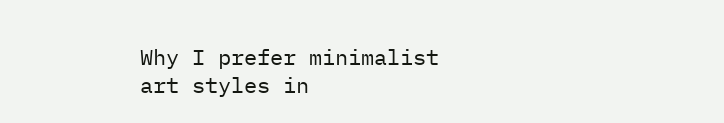Why I prefer minimalist art styles in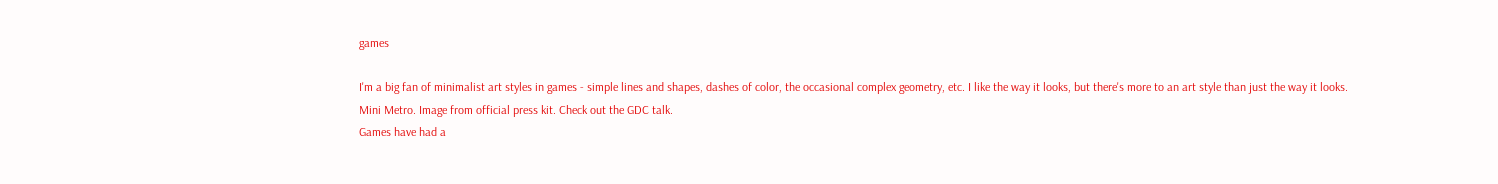games

I'm a big fan of minimalist art styles in games - simple lines and shapes, dashes of color, the occasional complex geometry, etc. I like the way it looks, but there's more to an art style than just the way it looks.
Mini Metro. Image from official press kit. Check out the GDC talk.
Games have had a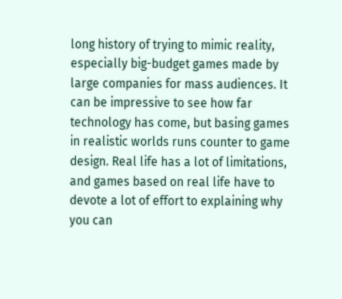long history of trying to mimic reality, especially big-budget games made by large companies for mass audiences. It can be impressive to see how far technology has come, but basing games in realistic worlds runs counter to game design. Real life has a lot of limitations, and games based on real life have to devote a lot of effort to explaining why you can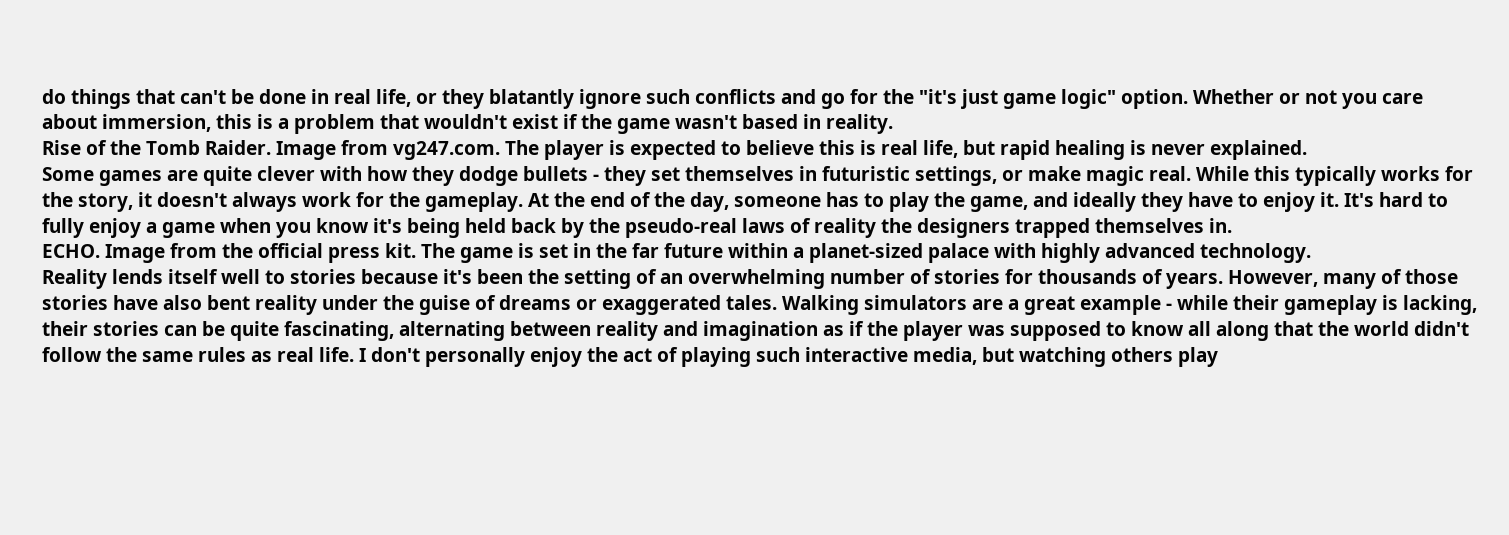do things that can't be done in real life, or they blatantly ignore such conflicts and go for the "it's just game logic" option. Whether or not you care about immersion, this is a problem that wouldn't exist if the game wasn't based in reality.
Rise of the Tomb Raider. Image from vg247.com. The player is expected to believe this is real life, but rapid healing is never explained.
Some games are quite clever with how they dodge bullets - they set themselves in futuristic settings, or make magic real. While this typically works for the story, it doesn't always work for the gameplay. At the end of the day, someone has to play the game, and ideally they have to enjoy it. It's hard to fully enjoy a game when you know it's being held back by the pseudo-real laws of reality the designers trapped themselves in.
ECHO. Image from the official press kit. The game is set in the far future within a planet-sized palace with highly advanced technology.
Reality lends itself well to stories because it's been the setting of an overwhelming number of stories for thousands of years. However, many of those stories have also bent reality under the guise of dreams or exaggerated tales. Walking simulators are a great example - while their gameplay is lacking, their stories can be quite fascinating, alternating between reality and imagination as if the player was supposed to know all along that the world didn't follow the same rules as real life. I don't personally enjoy the act of playing such interactive media, but watching others play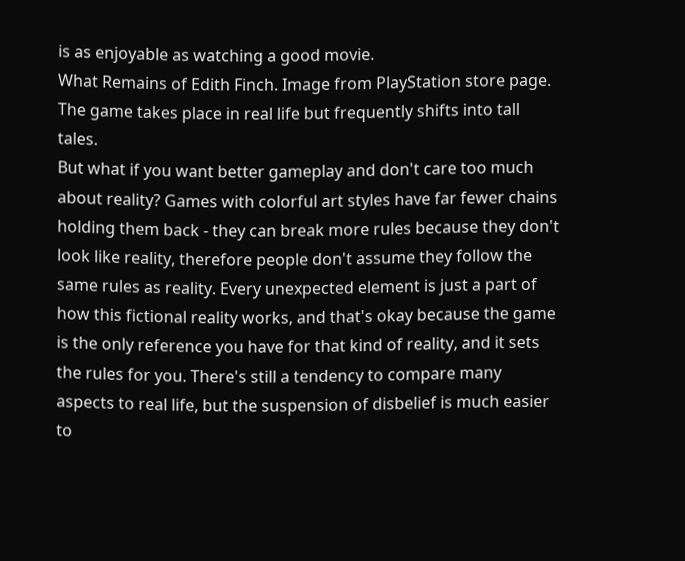is as enjoyable as watching a good movie.
What Remains of Edith Finch. Image from PlayStation store page. The game takes place in real life but frequently shifts into tall tales.
But what if you want better gameplay and don't care too much about reality? Games with colorful art styles have far fewer chains holding them back - they can break more rules because they don't look like reality, therefore people don't assume they follow the same rules as reality. Every unexpected element is just a part of how this fictional reality works, and that's okay because the game is the only reference you have for that kind of reality, and it sets the rules for you. There's still a tendency to compare many aspects to real life, but the suspension of disbelief is much easier to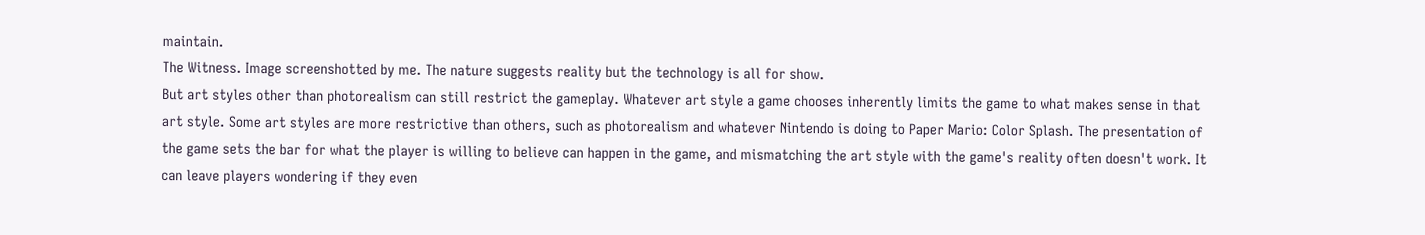maintain.
The Witness. Image screenshotted by me. The nature suggests reality but the technology is all for show.
But art styles other than photorealism can still restrict the gameplay. Whatever art style a game chooses inherently limits the game to what makes sense in that art style. Some art styles are more restrictive than others, such as photorealism and whatever Nintendo is doing to Paper Mario: Color Splash. The presentation of the game sets the bar for what the player is willing to believe can happen in the game, and mismatching the art style with the game's reality often doesn't work. It can leave players wondering if they even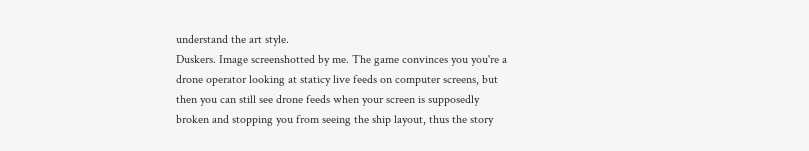understand the art style.
Duskers. Image screenshotted by me. The game convinces you you're a drone operator looking at staticy live feeds on computer screens, but then you can still see drone feeds when your screen is supposedly broken and stopping you from seeing the ship layout, thus the story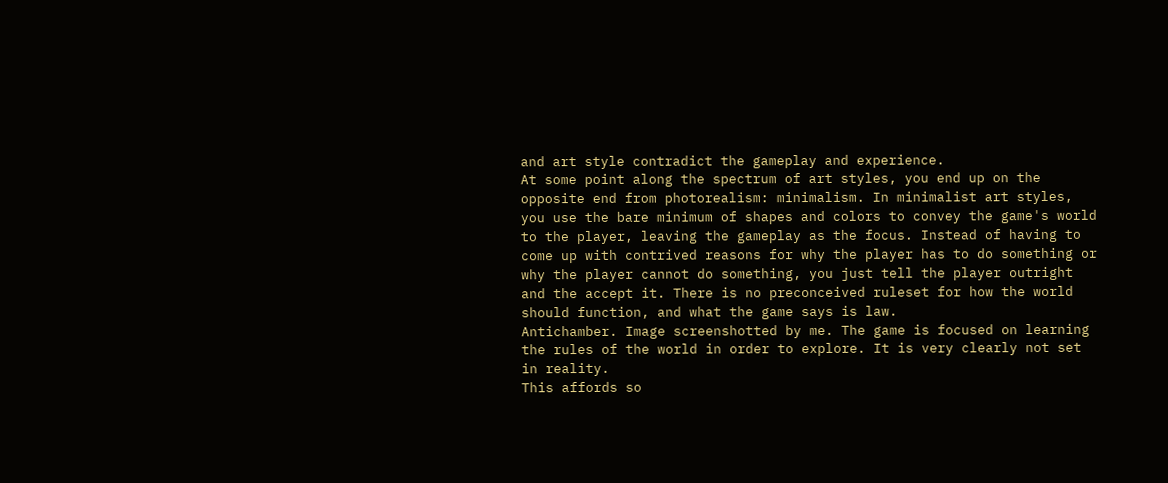and art style contradict the gameplay and experience.
At some point along the spectrum of art styles, you end up on the opposite end from photorealism: minimalism. In minimalist art styles, you use the bare minimum of shapes and colors to convey the game's world to the player, leaving the gameplay as the focus. Instead of having to come up with contrived reasons for why the player has to do something or why the player cannot do something, you just tell the player outright and the accept it. There is no preconceived ruleset for how the world should function, and what the game says is law.
Antichamber. Image screenshotted by me. The game is focused on learning the rules of the world in order to explore. It is very clearly not set in reality.
This affords so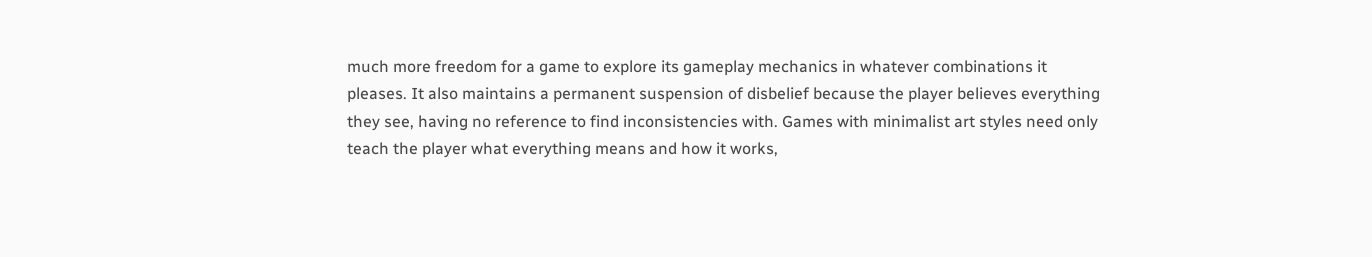much more freedom for a game to explore its gameplay mechanics in whatever combinations it pleases. It also maintains a permanent suspension of disbelief because the player believes everything they see, having no reference to find inconsistencies with. Games with minimalist art styles need only teach the player what everything means and how it works,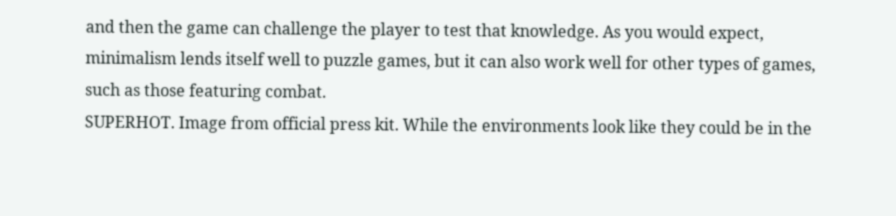and then the game can challenge the player to test that knowledge. As you would expect, minimalism lends itself well to puzzle games, but it can also work well for other types of games, such as those featuring combat.
SUPERHOT. Image from official press kit. While the environments look like they could be in the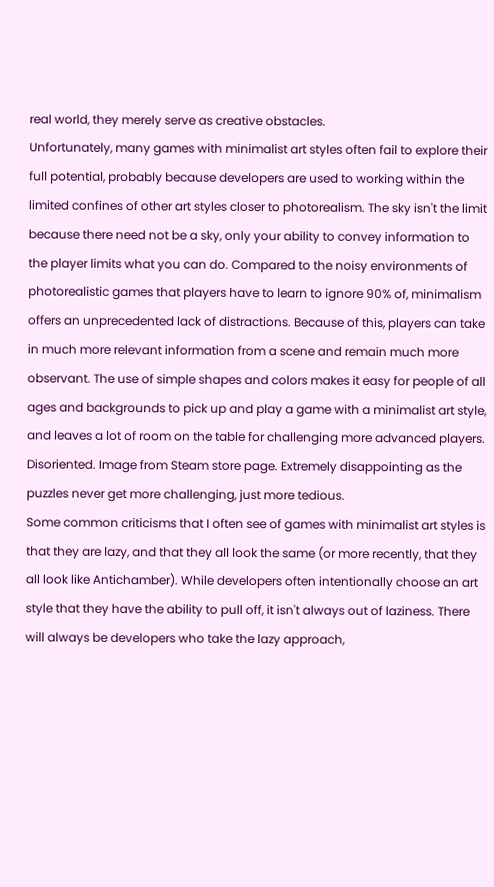real world, they merely serve as creative obstacles.
Unfortunately, many games with minimalist art styles often fail to explore their full potential, probably because developers are used to working within the limited confines of other art styles closer to photorealism. The sky isn't the limit because there need not be a sky, only your ability to convey information to the player limits what you can do. Compared to the noisy environments of photorealistic games that players have to learn to ignore 90% of, minimalism offers an unprecedented lack of distractions. Because of this, players can take in much more relevant information from a scene and remain much more observant. The use of simple shapes and colors makes it easy for people of all ages and backgrounds to pick up and play a game with a minimalist art style, and leaves a lot of room on the table for challenging more advanced players.
Disoriented. Image from Steam store page. Extremely disappointing as the puzzles never get more challenging, just more tedious.
Some common criticisms that I often see of games with minimalist art styles is that they are lazy, and that they all look the same (or more recently, that they all look like Antichamber). While developers often intentionally choose an art style that they have the ability to pull off, it isn't always out of laziness. There will always be developers who take the lazy approach,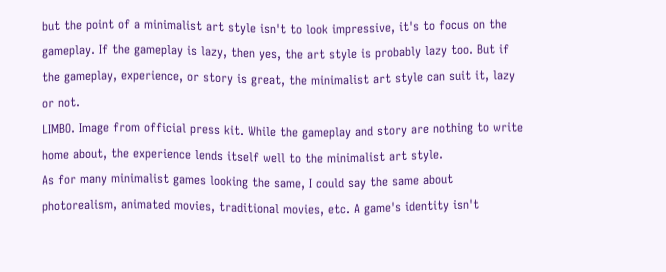but the point of a minimalist art style isn't to look impressive, it's to focus on the gameplay. If the gameplay is lazy, then yes, the art style is probably lazy too. But if the gameplay, experience, or story is great, the minimalist art style can suit it, lazy or not.
LIMBO. Image from official press kit. While the gameplay and story are nothing to write home about, the experience lends itself well to the minimalist art style.
As for many minimalist games looking the same, I could say the same about photorealism, animated movies, traditional movies, etc. A game's identity isn't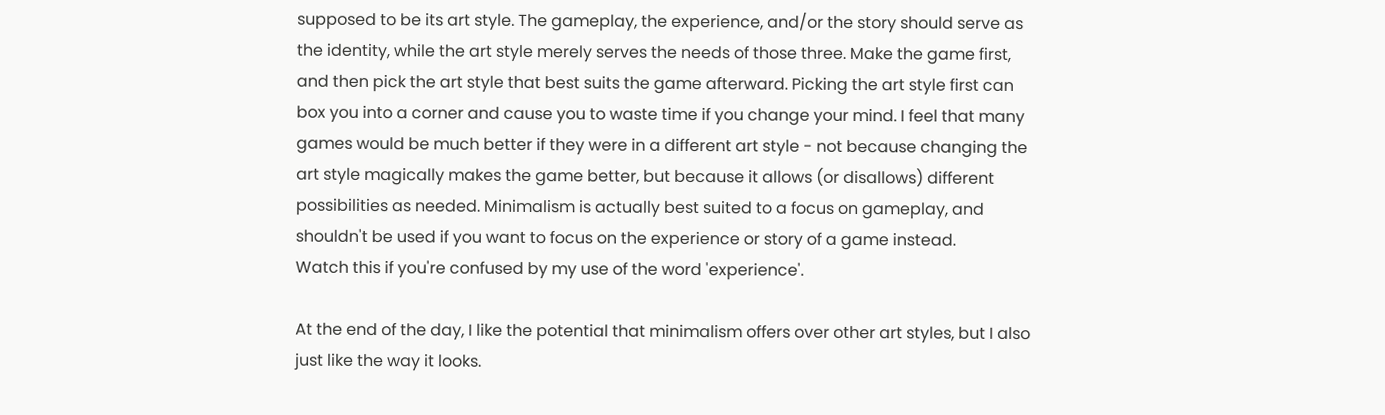supposed to be its art style. The gameplay, the experience, and/or the story should serve as the identity, while the art style merely serves the needs of those three. Make the game first, and then pick the art style that best suits the game afterward. Picking the art style first can box you into a corner and cause you to waste time if you change your mind. I feel that many games would be much better if they were in a different art style - not because changing the art style magically makes the game better, but because it allows (or disallows) different possibilities as needed. Minimalism is actually best suited to a focus on gameplay, and shouldn't be used if you want to focus on the experience or story of a game instead.
Watch this if you're confused by my use of the word 'experience'.

At the end of the day, I like the potential that minimalism offers over other art styles, but I also just like the way it looks.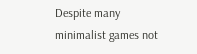Despite many minimalist games not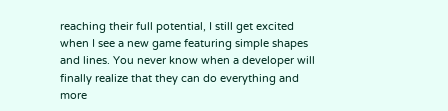reaching their full potential, I still get excited when I see a new game featuring simple shapes and lines. You never know when a developer will finally realize that they can do everything and more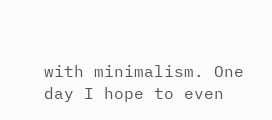with minimalism. One day I hope to even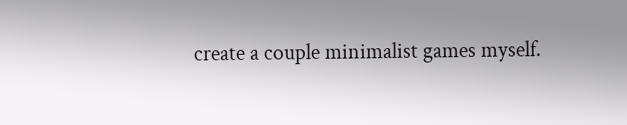create a couple minimalist games myself.